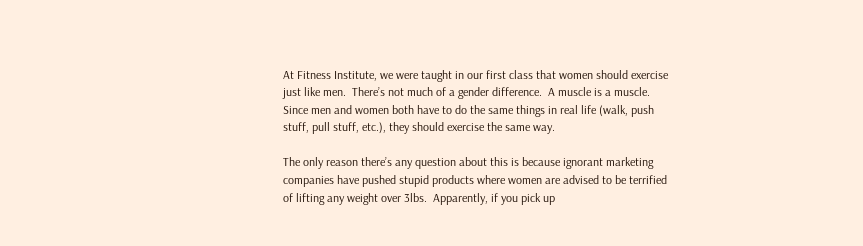At Fitness Institute, we were taught in our first class that women should exercise just like men.  There’s not much of a gender difference.  A muscle is a muscle.  Since men and women both have to do the same things in real life (walk, push stuff, pull stuff, etc.), they should exercise the same way.

The only reason there’s any question about this is because ignorant marketing companies have pushed stupid products where women are advised to be terrified of lifting any weight over 3lbs.  Apparently, if you pick up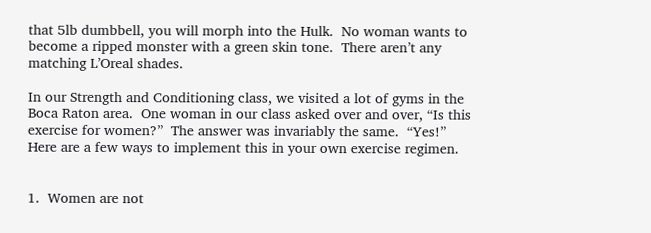that 5lb dumbbell, you will morph into the Hulk.  No woman wants to become a ripped monster with a green skin tone.  There aren’t any matching L’Oreal shades.

In our Strength and Conditioning class, we visited a lot of gyms in the Boca Raton area.  One woman in our class asked over and over, “Is this exercise for women?”  The answer was invariably the same.  “Yes!”  Here are a few ways to implement this in your own exercise regimen.


1.  Women are not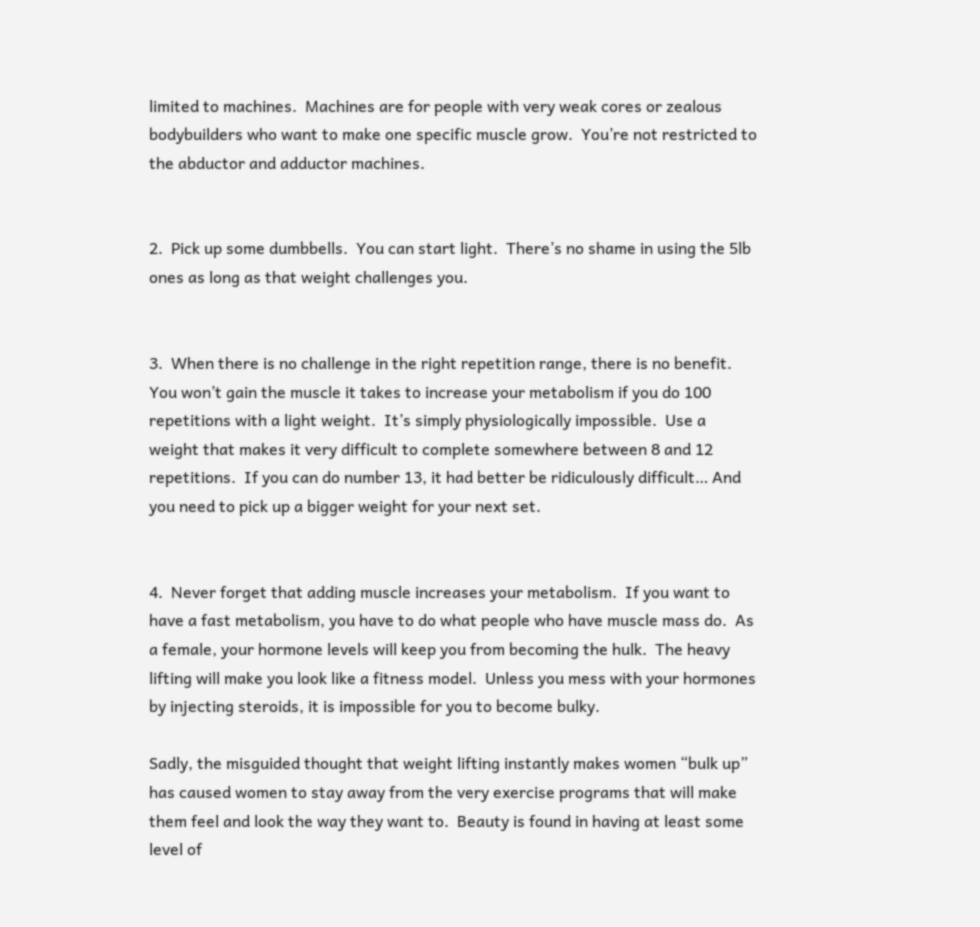limited to machines.  Machines are for people with very weak cores or zealous bodybuilders who want to make one specific muscle grow.  You’re not restricted to the abductor and adductor machines.


2.  Pick up some dumbbells.  You can start light.  There’s no shame in using the 5lb ones as long as that weight challenges you.


3.  When there is no challenge in the right repetition range, there is no benefit.  You won’t gain the muscle it takes to increase your metabolism if you do 100 repetitions with a light weight.  It’s simply physiologically impossible.  Use a weight that makes it very difficult to complete somewhere between 8 and 12 repetitions.  If you can do number 13, it had better be ridiculously difficult… And you need to pick up a bigger weight for your next set.


4.  Never forget that adding muscle increases your metabolism.  If you want to have a fast metabolism, you have to do what people who have muscle mass do.  As a female, your hormone levels will keep you from becoming the hulk.  The heavy lifting will make you look like a fitness model.  Unless you mess with your hormones by injecting steroids, it is impossible for you to become bulky.

Sadly, the misguided thought that weight lifting instantly makes women “bulk up” has caused women to stay away from the very exercise programs that will make them feel and look the way they want to.  Beauty is found in having at least some level of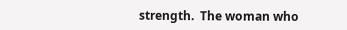strength.  The woman who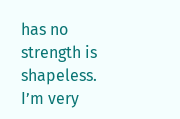has no strength is shapeless.  I’m very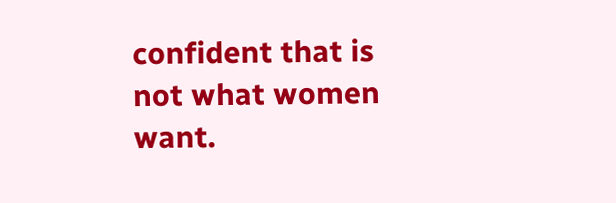confident that is not what women want.